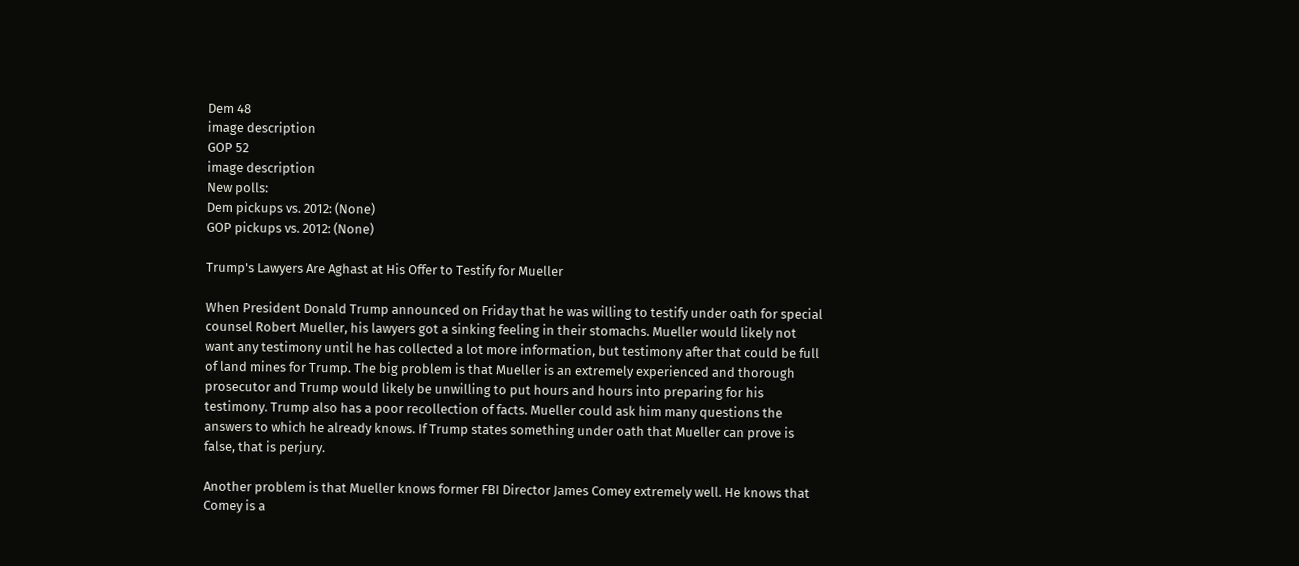Dem 48
image description
GOP 52
image description
New polls:
Dem pickups vs. 2012: (None)
GOP pickups vs. 2012: (None)

Trump's Lawyers Are Aghast at His Offer to Testify for Mueller

When President Donald Trump announced on Friday that he was willing to testify under oath for special counsel Robert Mueller, his lawyers got a sinking feeling in their stomachs. Mueller would likely not want any testimony until he has collected a lot more information, but testimony after that could be full of land mines for Trump. The big problem is that Mueller is an extremely experienced and thorough prosecutor and Trump would likely be unwilling to put hours and hours into preparing for his testimony. Trump also has a poor recollection of facts. Mueller could ask him many questions the answers to which he already knows. If Trump states something under oath that Mueller can prove is false, that is perjury.

Another problem is that Mueller knows former FBI Director James Comey extremely well. He knows that Comey is a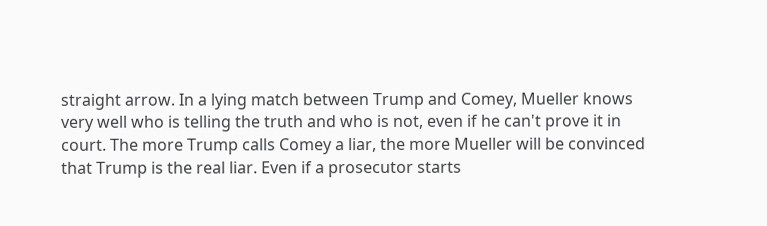straight arrow. In a lying match between Trump and Comey, Mueller knows very well who is telling the truth and who is not, even if he can't prove it in court. The more Trump calls Comey a liar, the more Mueller will be convinced that Trump is the real liar. Even if a prosecutor starts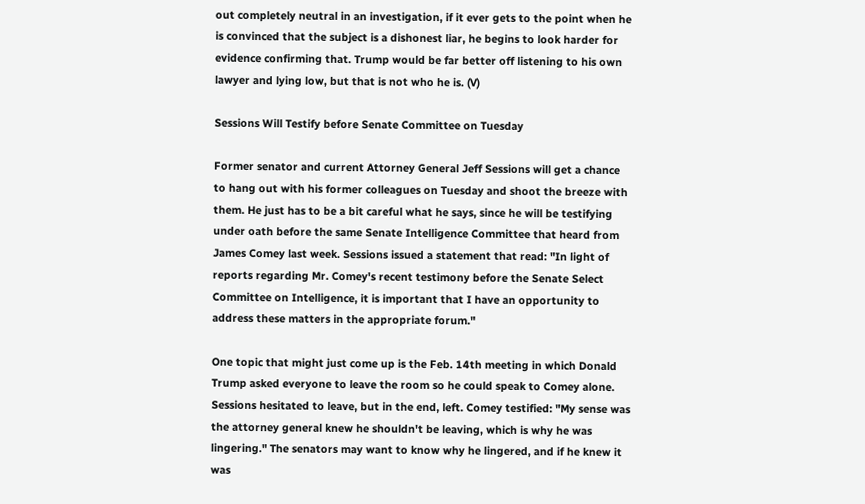out completely neutral in an investigation, if it ever gets to the point when he is convinced that the subject is a dishonest liar, he begins to look harder for evidence confirming that. Trump would be far better off listening to his own lawyer and lying low, but that is not who he is. (V)

Sessions Will Testify before Senate Committee on Tuesday

Former senator and current Attorney General Jeff Sessions will get a chance to hang out with his former colleagues on Tuesday and shoot the breeze with them. He just has to be a bit careful what he says, since he will be testifying under oath before the same Senate Intelligence Committee that heard from James Comey last week. Sessions issued a statement that read: "In light of reports regarding Mr. Comey's recent testimony before the Senate Select Committee on Intelligence, it is important that I have an opportunity to address these matters in the appropriate forum."

One topic that might just come up is the Feb. 14th meeting in which Donald Trump asked everyone to leave the room so he could speak to Comey alone. Sessions hesitated to leave, but in the end, left. Comey testified: "My sense was the attorney general knew he shouldn't be leaving, which is why he was lingering." The senators may want to know why he lingered, and if he knew it was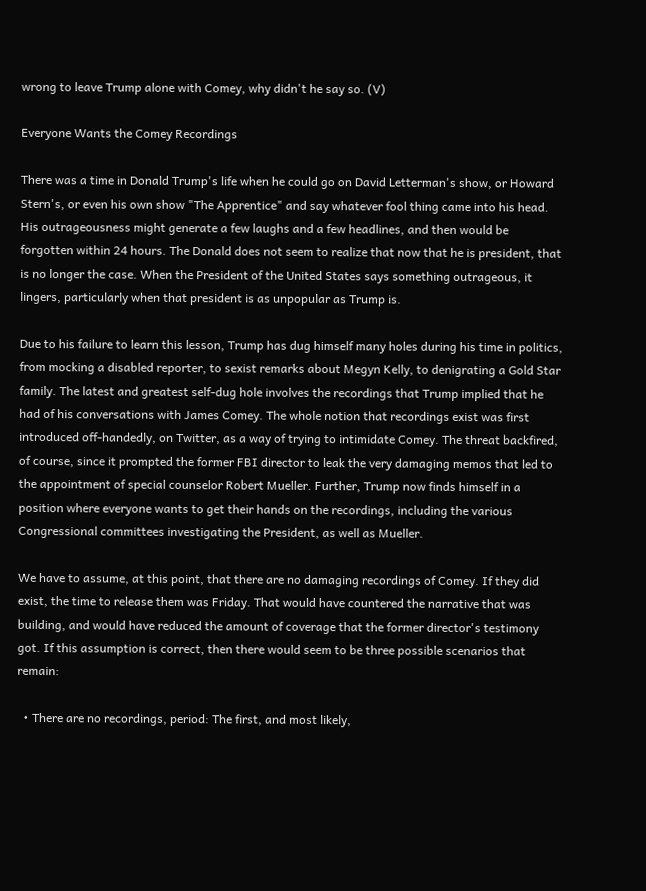wrong to leave Trump alone with Comey, why didn't he say so. (V)

Everyone Wants the Comey Recordings

There was a time in Donald Trump's life when he could go on David Letterman's show, or Howard Stern's, or even his own show "The Apprentice" and say whatever fool thing came into his head. His outrageousness might generate a few laughs and a few headlines, and then would be forgotten within 24 hours. The Donald does not seem to realize that now that he is president, that is no longer the case. When the President of the United States says something outrageous, it lingers, particularly when that president is as unpopular as Trump is.

Due to his failure to learn this lesson, Trump has dug himself many holes during his time in politics, from mocking a disabled reporter, to sexist remarks about Megyn Kelly, to denigrating a Gold Star family. The latest and greatest self-dug hole involves the recordings that Trump implied that he had of his conversations with James Comey. The whole notion that recordings exist was first introduced off-handedly, on Twitter, as a way of trying to intimidate Comey. The threat backfired, of course, since it prompted the former FBI director to leak the very damaging memos that led to the appointment of special counselor Robert Mueller. Further, Trump now finds himself in a position where everyone wants to get their hands on the recordings, including the various Congressional committees investigating the President, as well as Mueller.

We have to assume, at this point, that there are no damaging recordings of Comey. If they did exist, the time to release them was Friday. That would have countered the narrative that was building, and would have reduced the amount of coverage that the former director's testimony got. If this assumption is correct, then there would seem to be three possible scenarios that remain:

  • There are no recordings, period: The first, and most likely,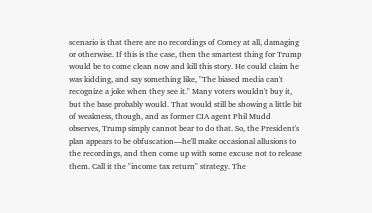scenario is that there are no recordings of Comey at all, damaging or otherwise. If this is the case, then the smartest thing for Trump would be to come clean now and kill this story. He could claim he was kidding, and say something like, "The biased media can't recognize a joke when they see it." Many voters wouldn't buy it, but the base probably would. That would still be showing a little bit of weakness, though, and as former CIA agent Phil Mudd observes, Trump simply cannot bear to do that. So, the President's plan appears to be obfuscation—he'll make occasional allusions to the recordings, and then come up with some excuse not to release them. Call it the "income tax return" strategy. The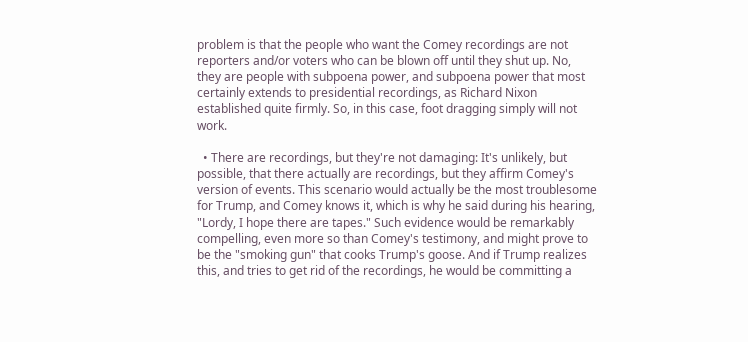problem is that the people who want the Comey recordings are not reporters and/or voters who can be blown off until they shut up. No, they are people with subpoena power, and subpoena power that most certainly extends to presidential recordings, as Richard Nixon established quite firmly. So, in this case, foot dragging simply will not work.

  • There are recordings, but they're not damaging: It's unlikely, but possible, that there actually are recordings, but they affirm Comey's version of events. This scenario would actually be the most troublesome for Trump, and Comey knows it, which is why he said during his hearing, "Lordy, I hope there are tapes." Such evidence would be remarkably compelling, even more so than Comey's testimony, and might prove to be the "smoking gun" that cooks Trump's goose. And if Trump realizes this, and tries to get rid of the recordings, he would be committing a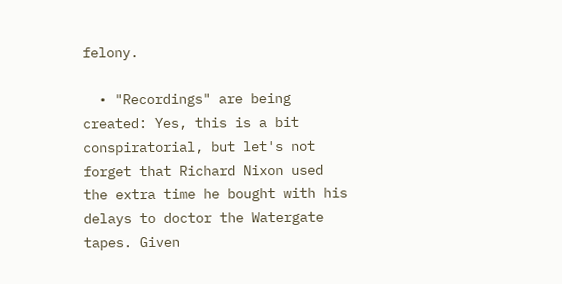felony.

  • "Recordings" are being created: Yes, this is a bit conspiratorial, but let's not forget that Richard Nixon used the extra time he bought with his delays to doctor the Watergate tapes. Given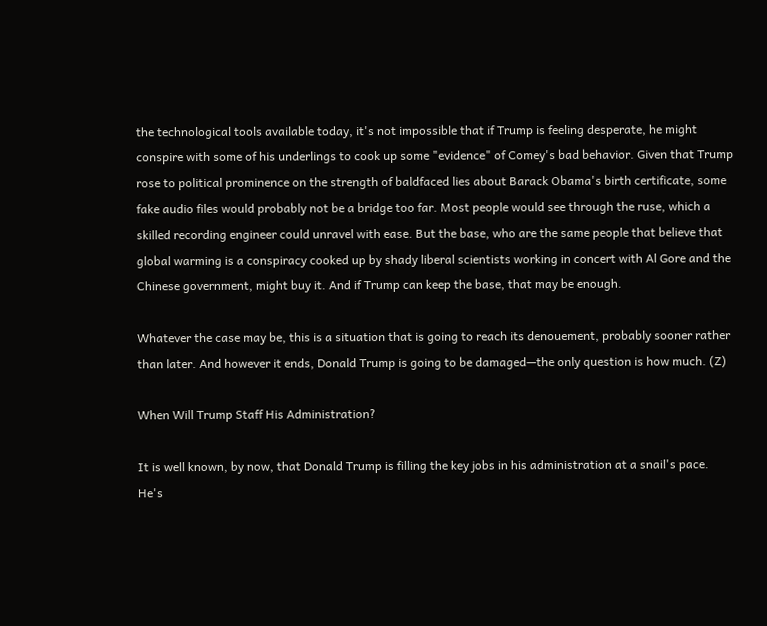the technological tools available today, it's not impossible that if Trump is feeling desperate, he might conspire with some of his underlings to cook up some "evidence" of Comey's bad behavior. Given that Trump rose to political prominence on the strength of baldfaced lies about Barack Obama's birth certificate, some fake audio files would probably not be a bridge too far. Most people would see through the ruse, which a skilled recording engineer could unravel with ease. But the base, who are the same people that believe that global warming is a conspiracy cooked up by shady liberal scientists working in concert with Al Gore and the Chinese government, might buy it. And if Trump can keep the base, that may be enough.

Whatever the case may be, this is a situation that is going to reach its denouement, probably sooner rather than later. And however it ends, Donald Trump is going to be damaged—the only question is how much. (Z)

When Will Trump Staff His Administration?

It is well known, by now, that Donald Trump is filling the key jobs in his administration at a snail's pace. He's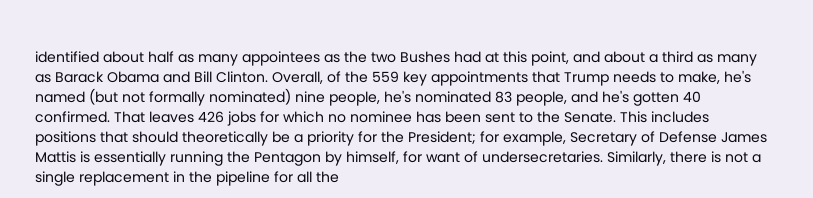identified about half as many appointees as the two Bushes had at this point, and about a third as many as Barack Obama and Bill Clinton. Overall, of the 559 key appointments that Trump needs to make, he's named (but not formally nominated) nine people, he's nominated 83 people, and he's gotten 40 confirmed. That leaves 426 jobs for which no nominee has been sent to the Senate. This includes positions that should theoretically be a priority for the President; for example, Secretary of Defense James Mattis is essentially running the Pentagon by himself, for want of undersecretaries. Similarly, there is not a single replacement in the pipeline for all the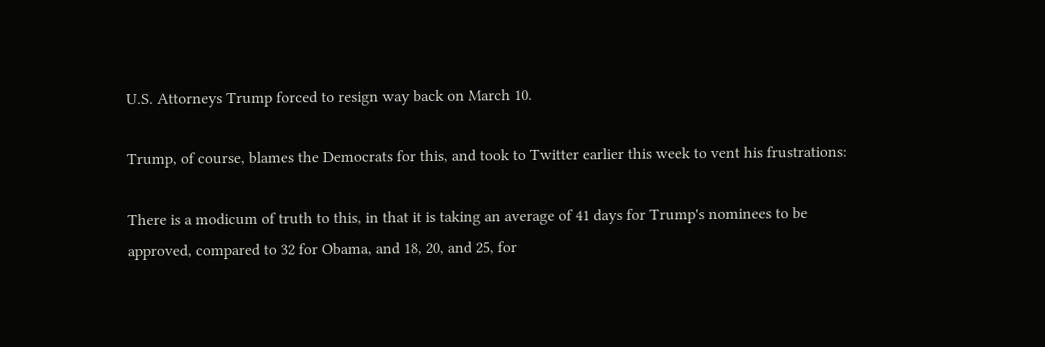U.S. Attorneys Trump forced to resign way back on March 10.

Trump, of course, blames the Democrats for this, and took to Twitter earlier this week to vent his frustrations:

There is a modicum of truth to this, in that it is taking an average of 41 days for Trump's nominees to be approved, compared to 32 for Obama, and 18, 20, and 25, for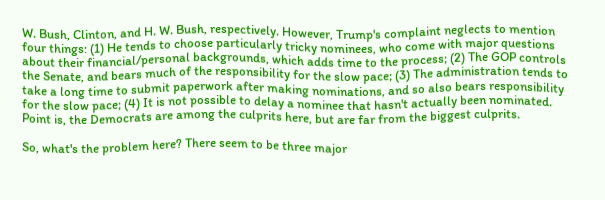W. Bush, Clinton, and H. W. Bush, respectively. However, Trump's complaint neglects to mention four things: (1) He tends to choose particularly tricky nominees, who come with major questions about their financial/personal backgrounds, which adds time to the process; (2) The GOP controls the Senate, and bears much of the responsibility for the slow pace; (3) The administration tends to take a long time to submit paperwork after making nominations, and so also bears responsibility for the slow pace; (4) It is not possible to delay a nominee that hasn't actually been nominated. Point is, the Democrats are among the culprits here, but are far from the biggest culprits.

So, what's the problem here? There seem to be three major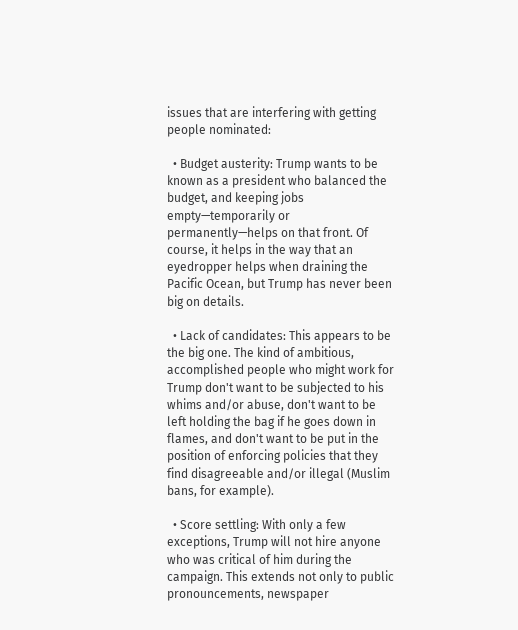issues that are interfering with getting people nominated:

  • Budget austerity: Trump wants to be known as a president who balanced the budget, and keeping jobs empty—temporarily or permanently—helps on that front. Of course, it helps in the way that an eyedropper helps when draining the Pacific Ocean, but Trump has never been big on details.

  • Lack of candidates: This appears to be the big one. The kind of ambitious, accomplished people who might work for Trump don't want to be subjected to his whims and/or abuse, don't want to be left holding the bag if he goes down in flames, and don't want to be put in the position of enforcing policies that they find disagreeable and/or illegal (Muslim bans, for example).

  • Score settling: With only a few exceptions, Trump will not hire anyone who was critical of him during the campaign. This extends not only to public pronouncements, newspaper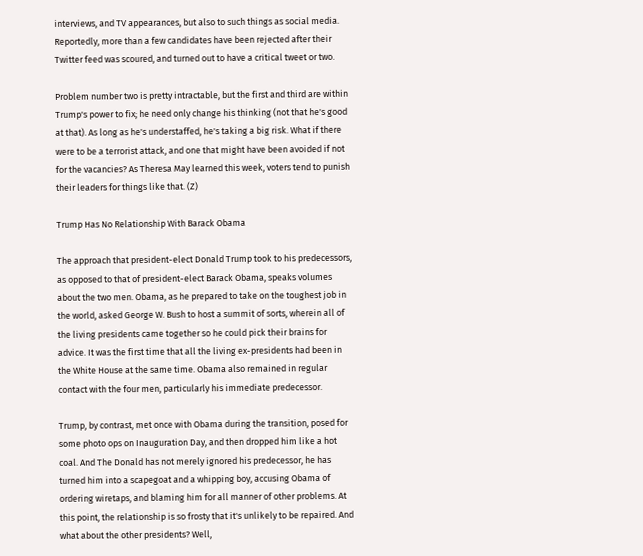interviews, and TV appearances, but also to such things as social media. Reportedly, more than a few candidates have been rejected after their Twitter feed was scoured, and turned out to have a critical tweet or two.

Problem number two is pretty intractable, but the first and third are within Trump's power to fix; he need only change his thinking (not that he's good at that). As long as he's understaffed, he's taking a big risk. What if there were to be a terrorist attack, and one that might have been avoided if not for the vacancies? As Theresa May learned this week, voters tend to punish their leaders for things like that. (Z)

Trump Has No Relationship With Barack Obama

The approach that president-elect Donald Trump took to his predecessors, as opposed to that of president-elect Barack Obama, speaks volumes about the two men. Obama, as he prepared to take on the toughest job in the world, asked George W. Bush to host a summit of sorts, wherein all of the living presidents came together so he could pick their brains for advice. It was the first time that all the living ex-presidents had been in the White House at the same time. Obama also remained in regular contact with the four men, particularly his immediate predecessor.

Trump, by contrast, met once with Obama during the transition, posed for some photo ops on Inauguration Day, and then dropped him like a hot coal. And The Donald has not merely ignored his predecessor, he has turned him into a scapegoat and a whipping boy, accusing Obama of ordering wiretaps, and blaming him for all manner of other problems. At this point, the relationship is so frosty that it's unlikely to be repaired. And what about the other presidents? Well,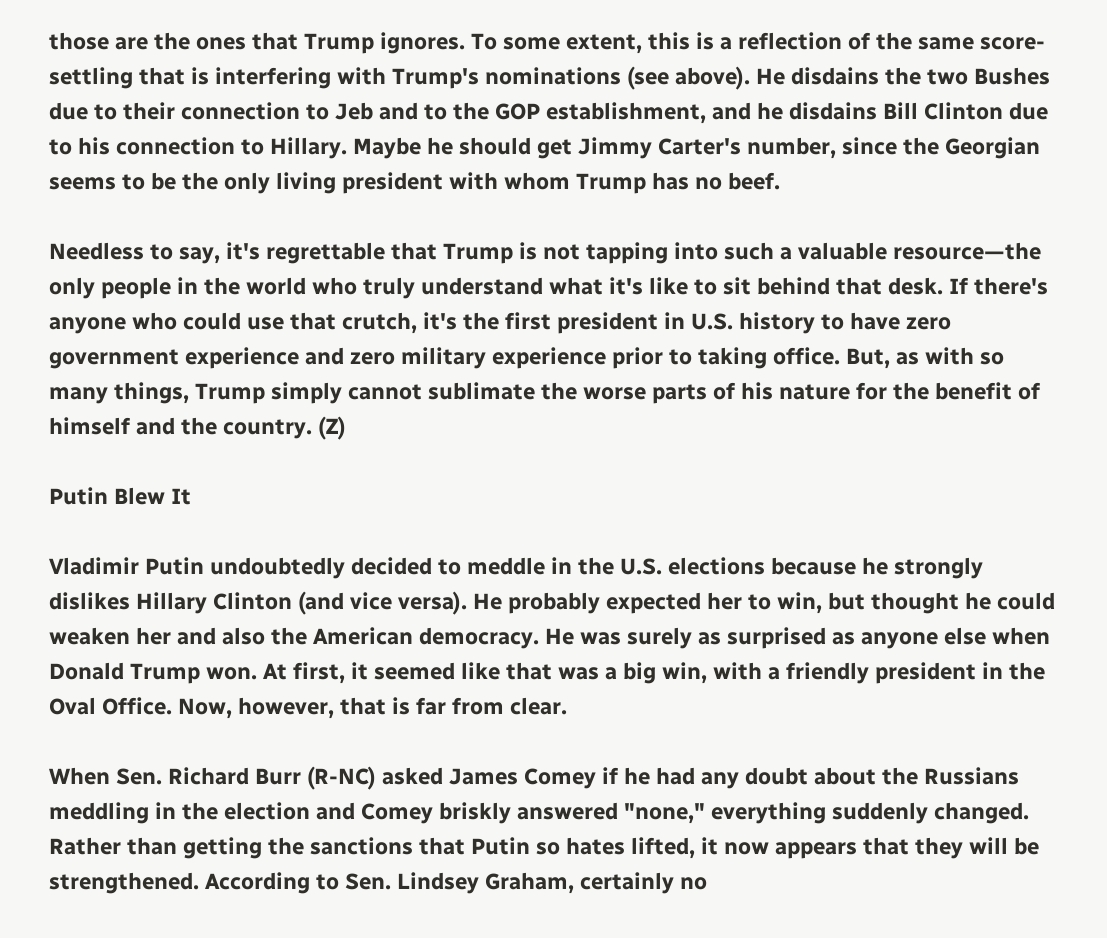those are the ones that Trump ignores. To some extent, this is a reflection of the same score-settling that is interfering with Trump's nominations (see above). He disdains the two Bushes due to their connection to Jeb and to the GOP establishment, and he disdains Bill Clinton due to his connection to Hillary. Maybe he should get Jimmy Carter's number, since the Georgian seems to be the only living president with whom Trump has no beef.

Needless to say, it's regrettable that Trump is not tapping into such a valuable resource—the only people in the world who truly understand what it's like to sit behind that desk. If there's anyone who could use that crutch, it's the first president in U.S. history to have zero government experience and zero military experience prior to taking office. But, as with so many things, Trump simply cannot sublimate the worse parts of his nature for the benefit of himself and the country. (Z)

Putin Blew It

Vladimir Putin undoubtedly decided to meddle in the U.S. elections because he strongly dislikes Hillary Clinton (and vice versa). He probably expected her to win, but thought he could weaken her and also the American democracy. He was surely as surprised as anyone else when Donald Trump won. At first, it seemed like that was a big win, with a friendly president in the Oval Office. Now, however, that is far from clear.

When Sen. Richard Burr (R-NC) asked James Comey if he had any doubt about the Russians meddling in the election and Comey briskly answered "none," everything suddenly changed. Rather than getting the sanctions that Putin so hates lifted, it now appears that they will be strengthened. According to Sen. Lindsey Graham, certainly no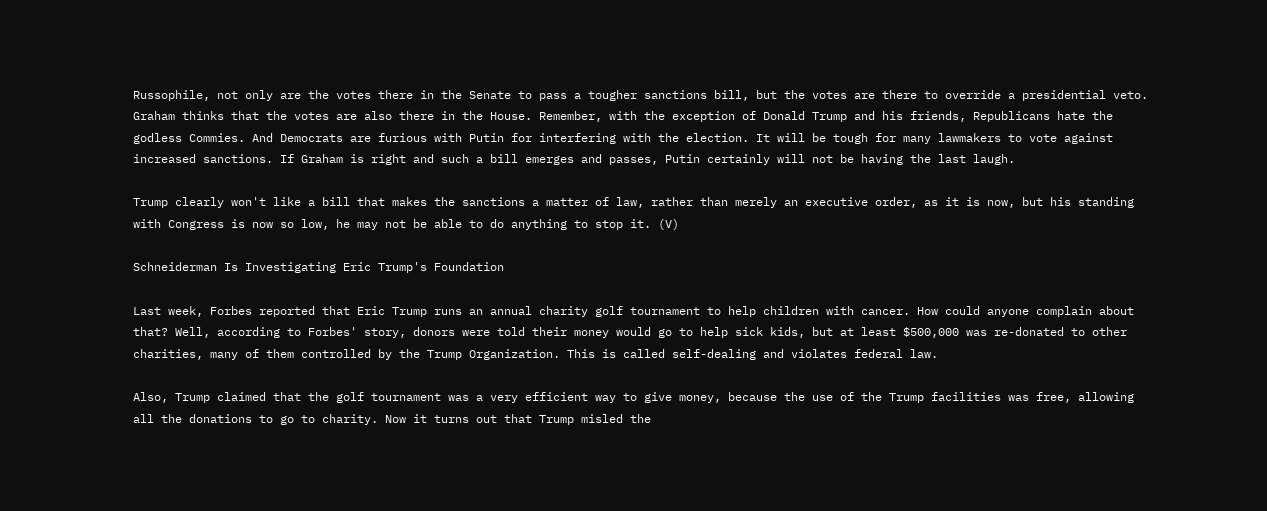Russophile, not only are the votes there in the Senate to pass a tougher sanctions bill, but the votes are there to override a presidential veto. Graham thinks that the votes are also there in the House. Remember, with the exception of Donald Trump and his friends, Republicans hate the godless Commies. And Democrats are furious with Putin for interfering with the election. It will be tough for many lawmakers to vote against increased sanctions. If Graham is right and such a bill emerges and passes, Putin certainly will not be having the last laugh.

Trump clearly won't like a bill that makes the sanctions a matter of law, rather than merely an executive order, as it is now, but his standing with Congress is now so low, he may not be able to do anything to stop it. (V)

Schneiderman Is Investigating Eric Trump's Foundation

Last week, Forbes reported that Eric Trump runs an annual charity golf tournament to help children with cancer. How could anyone complain about that? Well, according to Forbes' story, donors were told their money would go to help sick kids, but at least $500,000 was re-donated to other charities, many of them controlled by the Trump Organization. This is called self-dealing and violates federal law.

Also, Trump claimed that the golf tournament was a very efficient way to give money, because the use of the Trump facilities was free, allowing all the donations to go to charity. Now it turns out that Trump misled the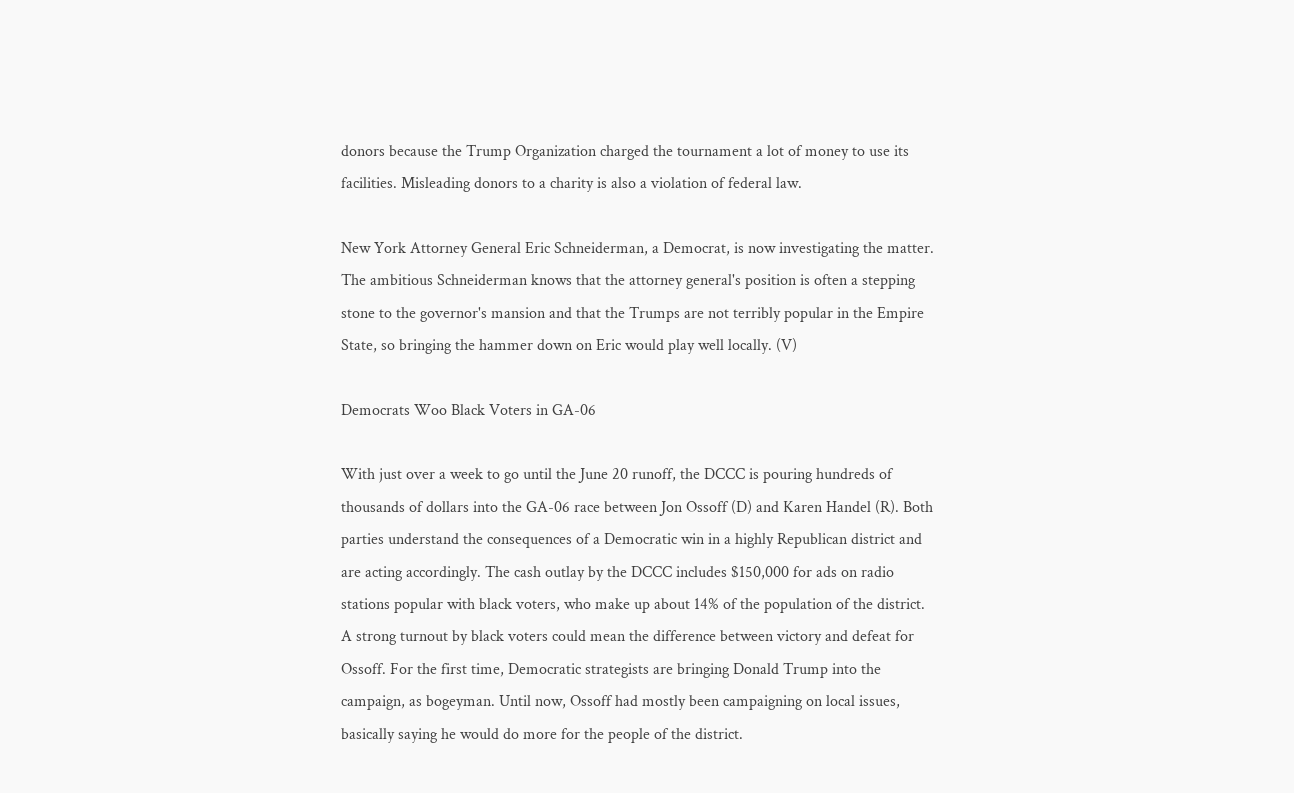donors because the Trump Organization charged the tournament a lot of money to use its facilities. Misleading donors to a charity is also a violation of federal law.

New York Attorney General Eric Schneiderman, a Democrat, is now investigating the matter. The ambitious Schneiderman knows that the attorney general's position is often a stepping stone to the governor's mansion and that the Trumps are not terribly popular in the Empire State, so bringing the hammer down on Eric would play well locally. (V)

Democrats Woo Black Voters in GA-06

With just over a week to go until the June 20 runoff, the DCCC is pouring hundreds of thousands of dollars into the GA-06 race between Jon Ossoff (D) and Karen Handel (R). Both parties understand the consequences of a Democratic win in a highly Republican district and are acting accordingly. The cash outlay by the DCCC includes $150,000 for ads on radio stations popular with black voters, who make up about 14% of the population of the district. A strong turnout by black voters could mean the difference between victory and defeat for Ossoff. For the first time, Democratic strategists are bringing Donald Trump into the campaign, as bogeyman. Until now, Ossoff had mostly been campaigning on local issues, basically saying he would do more for the people of the district.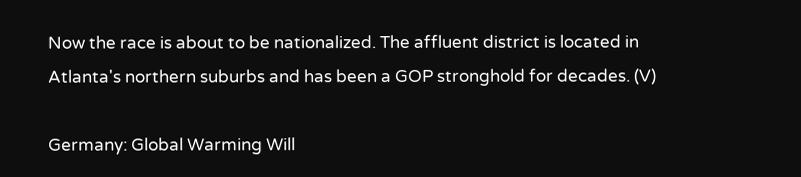Now the race is about to be nationalized. The affluent district is located in Atlanta's northern suburbs and has been a GOP stronghold for decades. (V)

Germany: Global Warming Will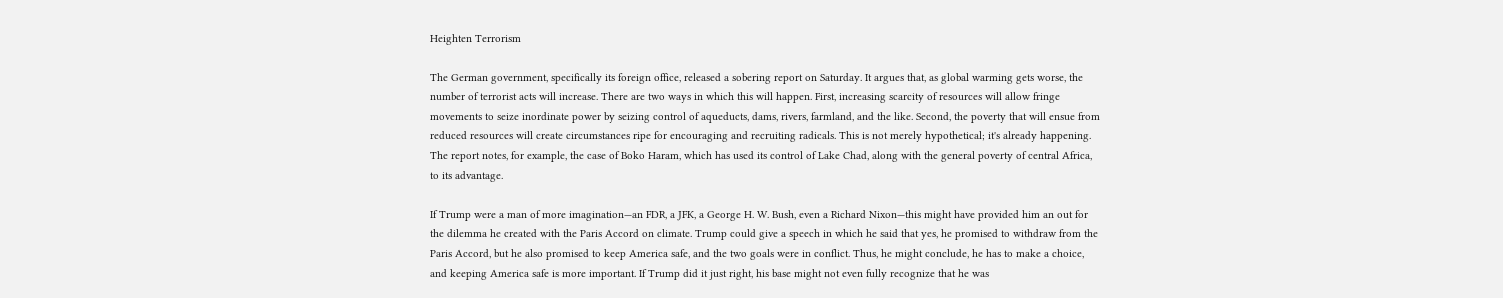Heighten Terrorism

The German government, specifically its foreign office, released a sobering report on Saturday. It argues that, as global warming gets worse, the number of terrorist acts will increase. There are two ways in which this will happen. First, increasing scarcity of resources will allow fringe movements to seize inordinate power by seizing control of aqueducts, dams, rivers, farmland, and the like. Second, the poverty that will ensue from reduced resources will create circumstances ripe for encouraging and recruiting radicals. This is not merely hypothetical; it's already happening. The report notes, for example, the case of Boko Haram, which has used its control of Lake Chad, along with the general poverty of central Africa, to its advantage.

If Trump were a man of more imagination—an FDR, a JFK, a George H. W. Bush, even a Richard Nixon—this might have provided him an out for the dilemma he created with the Paris Accord on climate. Trump could give a speech in which he said that yes, he promised to withdraw from the Paris Accord, but he also promised to keep America safe, and the two goals were in conflict. Thus, he might conclude, he has to make a choice, and keeping America safe is more important. If Trump did it just right, his base might not even fully recognize that he was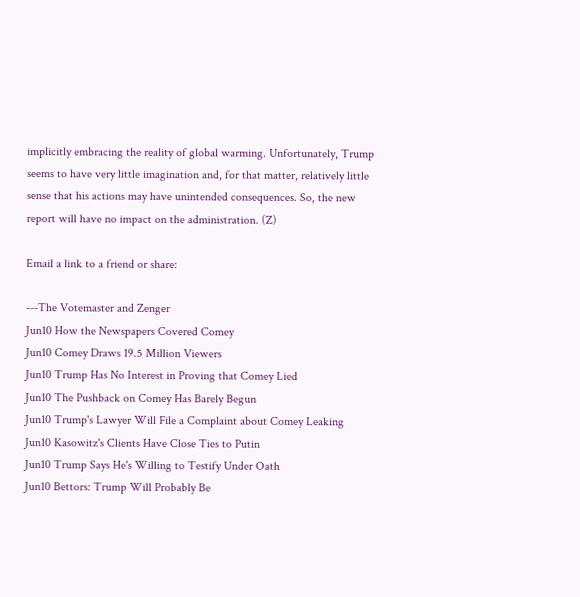implicitly embracing the reality of global warming. Unfortunately, Trump seems to have very little imagination and, for that matter, relatively little sense that his actions may have unintended consequences. So, the new report will have no impact on the administration. (Z)

Email a link to a friend or share:

---The Votemaster and Zenger
Jun10 How the Newspapers Covered Comey
Jun10 Comey Draws 19.5 Million Viewers
Jun10 Trump Has No Interest in Proving that Comey Lied
Jun10 The Pushback on Comey Has Barely Begun
Jun10 Trump's Lawyer Will File a Complaint about Comey Leaking
Jun10 Kasowitz's Clients Have Close Ties to Putin
Jun10 Trump Says He's Willing to Testify Under Oath
Jun10 Bettors: Trump Will Probably Be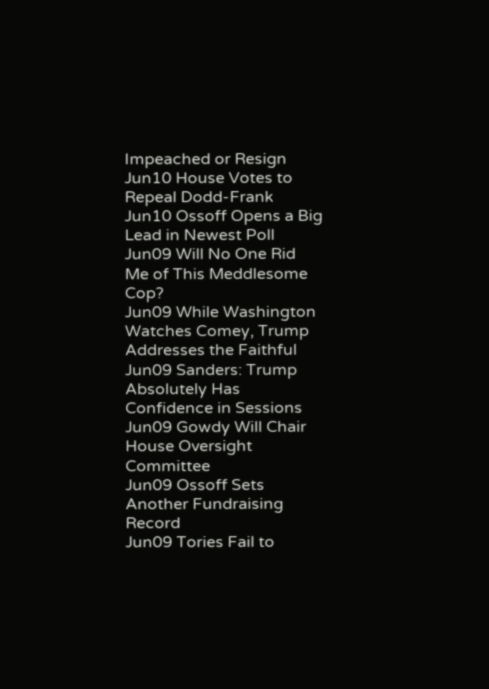Impeached or Resign
Jun10 House Votes to Repeal Dodd-Frank
Jun10 Ossoff Opens a Big Lead in Newest Poll
Jun09 Will No One Rid Me of This Meddlesome Cop?
Jun09 While Washington Watches Comey, Trump Addresses the Faithful
Jun09 Sanders: Trump Absolutely Has Confidence in Sessions
Jun09 Gowdy Will Chair House Oversight Committee
Jun09 Ossoff Sets Another Fundraising Record
Jun09 Tories Fail to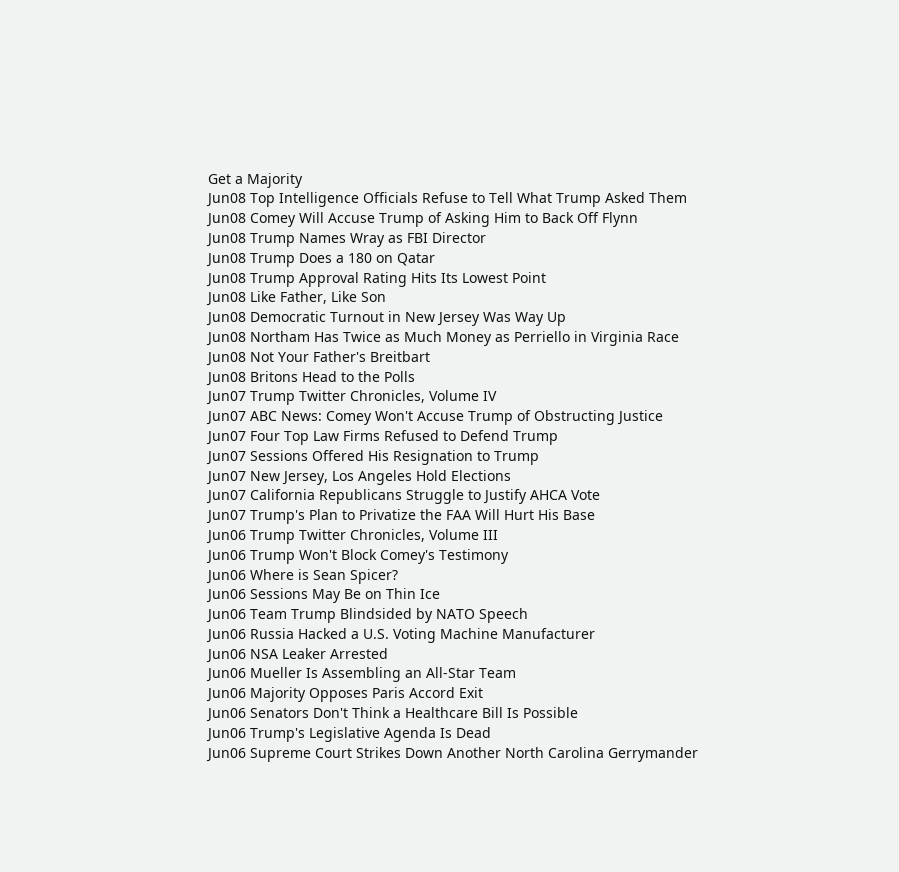Get a Majority
Jun08 Top Intelligence Officials Refuse to Tell What Trump Asked Them
Jun08 Comey Will Accuse Trump of Asking Him to Back Off Flynn
Jun08 Trump Names Wray as FBI Director
Jun08 Trump Does a 180 on Qatar
Jun08 Trump Approval Rating Hits Its Lowest Point
Jun08 Like Father, Like Son
Jun08 Democratic Turnout in New Jersey Was Way Up
Jun08 Northam Has Twice as Much Money as Perriello in Virginia Race
Jun08 Not Your Father's Breitbart
Jun08 Britons Head to the Polls
Jun07 Trump Twitter Chronicles, Volume IV
Jun07 ABC News: Comey Won't Accuse Trump of Obstructing Justice
Jun07 Four Top Law Firms Refused to Defend Trump
Jun07 Sessions Offered His Resignation to Trump
Jun07 New Jersey, Los Angeles Hold Elections
Jun07 California Republicans Struggle to Justify AHCA Vote
Jun07 Trump's Plan to Privatize the FAA Will Hurt His Base
Jun06 Trump Twitter Chronicles, Volume III
Jun06 Trump Won't Block Comey's Testimony
Jun06 Where is Sean Spicer?
Jun06 Sessions May Be on Thin Ice
Jun06 Team Trump Blindsided by NATO Speech
Jun06 Russia Hacked a U.S. Voting Machine Manufacturer
Jun06 NSA Leaker Arrested
Jun06 Mueller Is Assembling an All-Star Team
Jun06 Majority Opposes Paris Accord Exit
Jun06 Senators Don't Think a Healthcare Bill Is Possible
Jun06 Trump's Legislative Agenda Is Dead
Jun06 Supreme Court Strikes Down Another North Carolina Gerrymander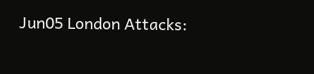Jun05 London Attacks: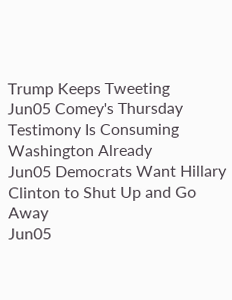Trump Keeps Tweeting
Jun05 Comey's Thursday Testimony Is Consuming Washington Already
Jun05 Democrats Want Hillary Clinton to Shut Up and Go Away
Jun05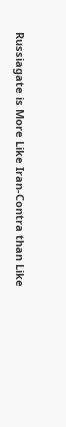Russiagate is More Like Iran-Contra than Like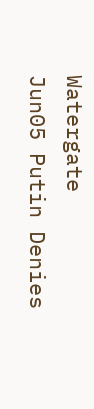Watergate
Jun05 Putin Denies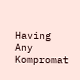Having Any Kompromat